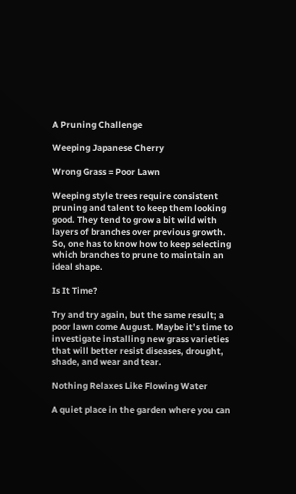A Pruning Challenge

Weeping Japanese Cherry

Wrong Grass = Poor Lawn

Weeping style trees require consistent pruning and talent to keep them looking good. They tend to grow a bit wild with layers of branches over previous growth. So, one has to know how to keep selecting which branches to prune to maintain an ideal shape.

Is It Time?

Try and try again, but the same result; a poor lawn come August. Maybe it’s time to investigate installing new grass varieties that will better resist diseases, drought, shade, and wear and tear.

Nothing Relaxes Like Flowing Water

A quiet place in the garden where you can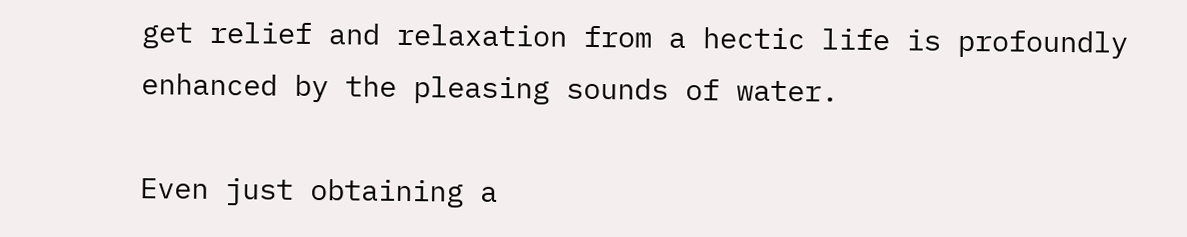get relief and relaxation from a hectic life is profoundly enhanced by the pleasing sounds of water.

Even just obtaining a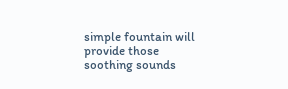simple fountain will provide those soothing sounds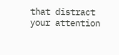that distract your attention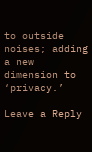to outside noises; adding a new dimension to ‘privacy.’

Leave a Reply